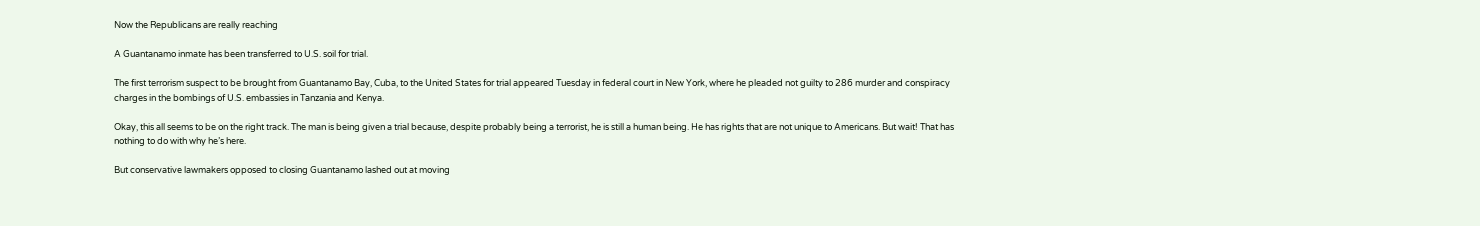Now the Republicans are really reaching

A Guantanamo inmate has been transferred to U.S. soil for trial.

The first terrorism suspect to be brought from Guantanamo Bay, Cuba, to the United States for trial appeared Tuesday in federal court in New York, where he pleaded not guilty to 286 murder and conspiracy charges in the bombings of U.S. embassies in Tanzania and Kenya.

Okay, this all seems to be on the right track. The man is being given a trial because, despite probably being a terrorist, he is still a human being. He has rights that are not unique to Americans. But wait! That has nothing to do with why he’s here.

But conservative lawmakers opposed to closing Guantanamo lashed out at moving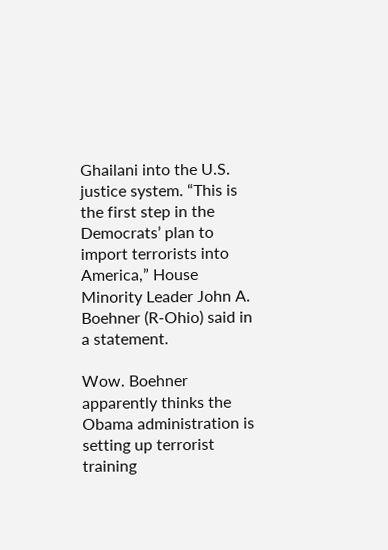Ghailani into the U.S. justice system. “This is the first step in the Democrats’ plan to import terrorists into America,” House Minority Leader John A. Boehner (R-Ohio) said in a statement.

Wow. Boehner apparently thinks the Obama administration is setting up terrorist training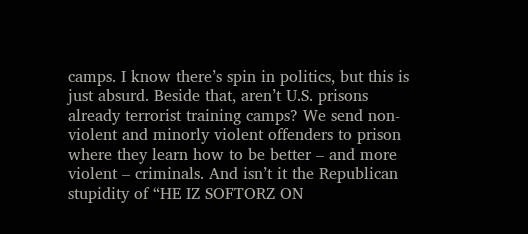camps. I know there’s spin in politics, but this is just absurd. Beside that, aren’t U.S. prisons already terrorist training camps? We send non-violent and minorly violent offenders to prison where they learn how to be better – and more violent – criminals. And isn’t it the Republican stupidity of “HE IZ SOFTORZ ON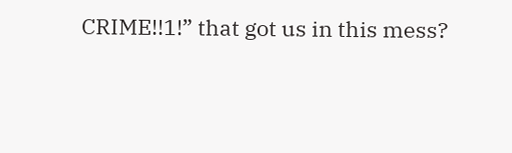CRIME!!1!” that got us in this mess?